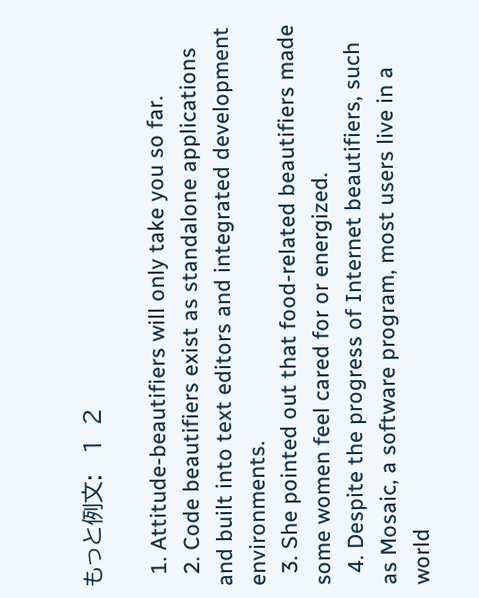もっと例文:   1  2

  1. Attitude-beautifiers will only take you so far.
  2. Code beautifiers exist as standalone applications and built into text editors and integrated development environments.
  3. She pointed out that food-related beautifiers made some women feel cared for or energized.
  4. Despite the progress of Internet beautifiers, such as Mosaic, a software program, most users live in a world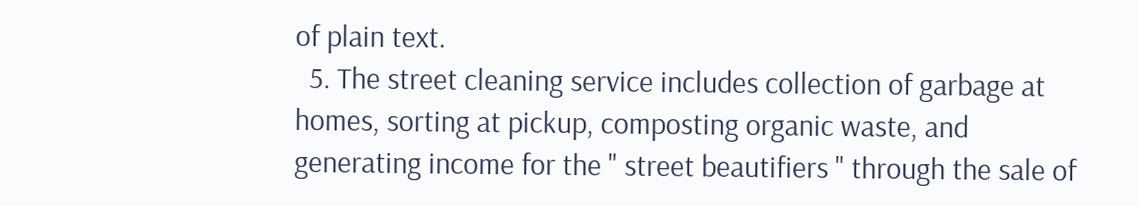of plain text.
  5. The street cleaning service includes collection of garbage at homes, sorting at pickup, composting organic waste, and generating income for the " street beautifiers " through the sale of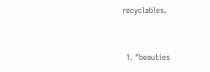recyclables.


  1. "beauties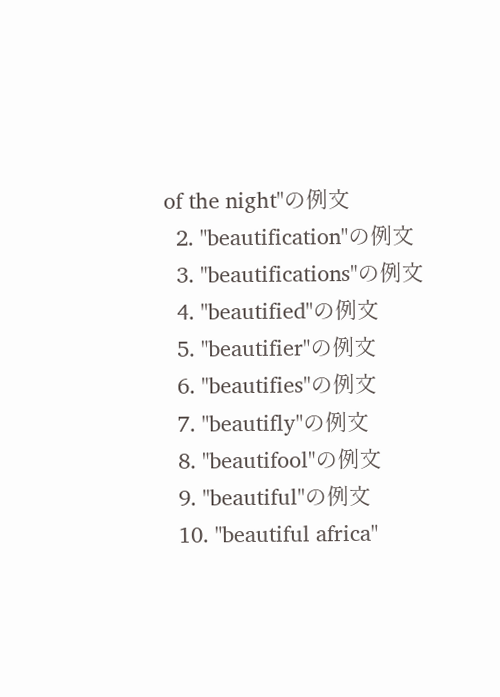of the night"の例文
  2. "beautification"の例文
  3. "beautifications"の例文
  4. "beautified"の例文
  5. "beautifier"の例文
  6. "beautifies"の例文
  7. "beautifly"の例文
  8. "beautifool"の例文
  9. "beautiful"の例文
  10. "beautiful africa"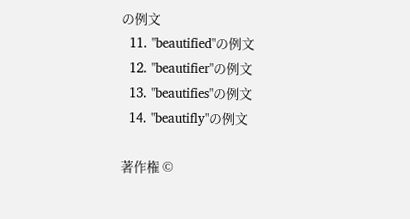の例文
  11. "beautified"の例文
  12. "beautifier"の例文
  13. "beautifies"の例文
  14. "beautifly"の例文

著作権 ©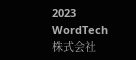2023 WordTech 株式会社